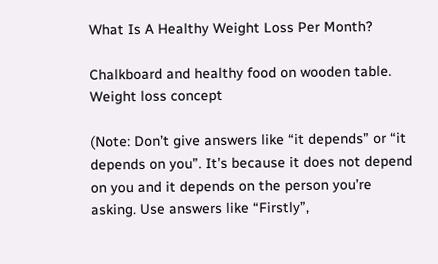What Is A Healthy Weight Loss Per Month?

Chalkboard and healthy food on wooden table. Weight loss concept

(Note: Don’t give answers like “it depends” or “it depends on you”. It’s because it does not depend on you and it depends on the person you’re asking. Use answers like “Firstly”,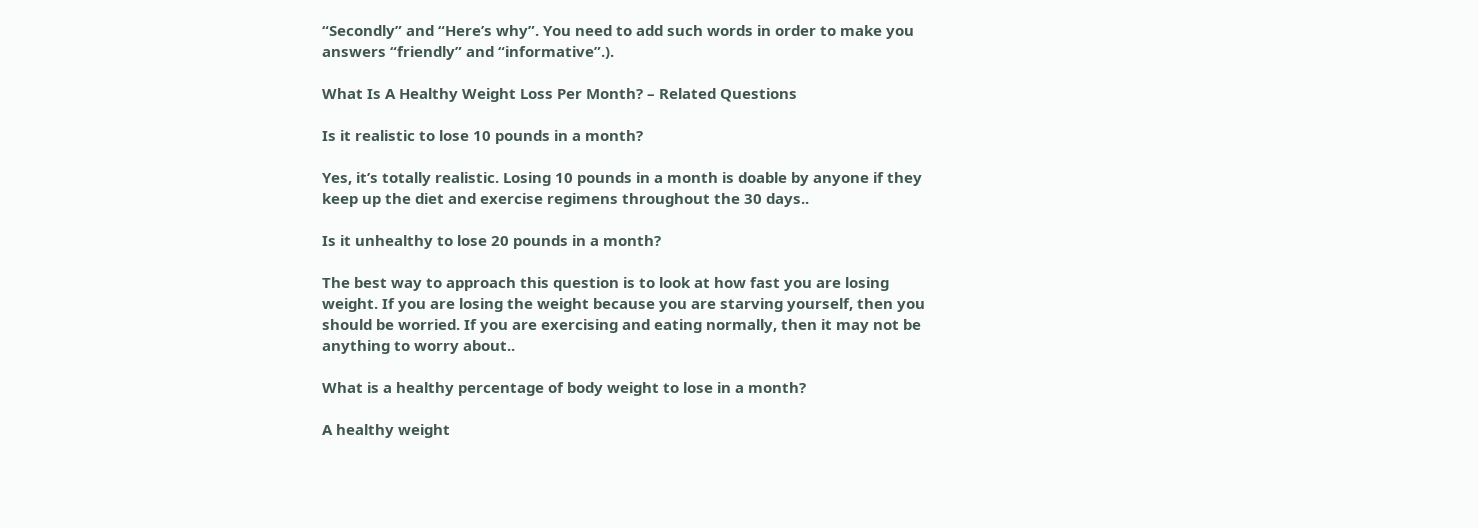“Secondly” and “Here’s why”. You need to add such words in order to make you answers “friendly” and “informative”.).

What Is A Healthy Weight Loss Per Month? – Related Questions

Is it realistic to lose 10 pounds in a month?

Yes, it’s totally realistic. Losing 10 pounds in a month is doable by anyone if they keep up the diet and exercise regimens throughout the 30 days..

Is it unhealthy to lose 20 pounds in a month?

The best way to approach this question is to look at how fast you are losing weight. If you are losing the weight because you are starving yourself, then you should be worried. If you are exercising and eating normally, then it may not be anything to worry about..

What is a healthy percentage of body weight to lose in a month?

A healthy weight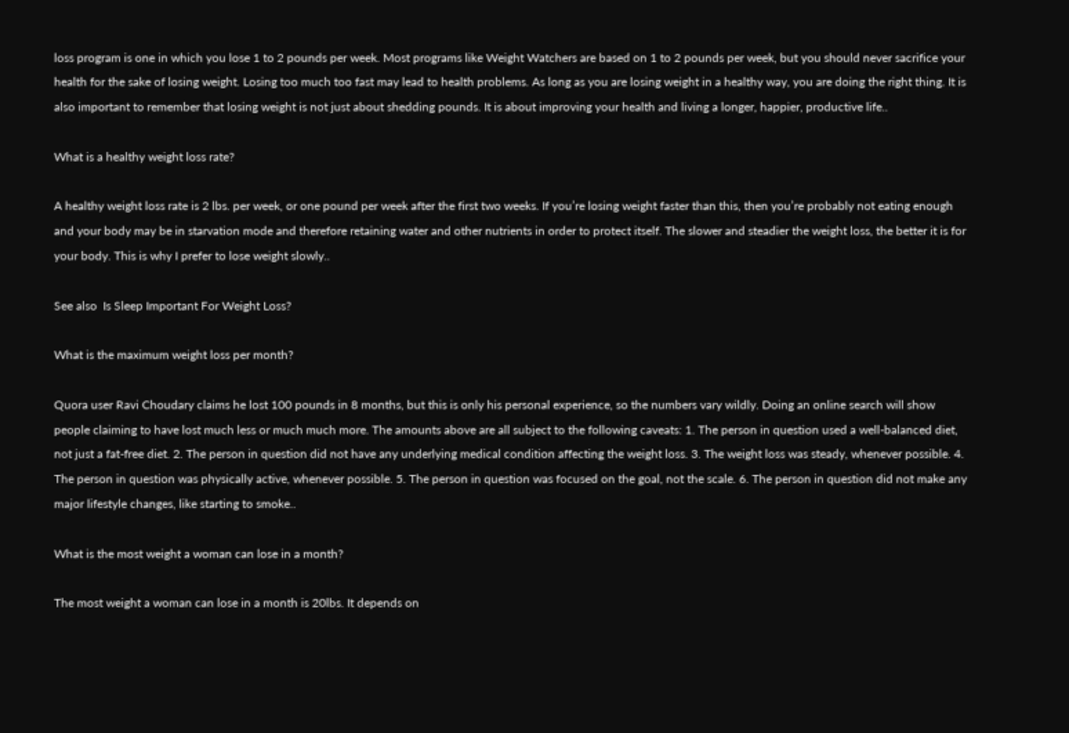loss program is one in which you lose 1 to 2 pounds per week. Most programs like Weight Watchers are based on 1 to 2 pounds per week, but you should never sacrifice your health for the sake of losing weight. Losing too much too fast may lead to health problems. As long as you are losing weight in a healthy way, you are doing the right thing. It is also important to remember that losing weight is not just about shedding pounds. It is about improving your health and living a longer, happier, productive life..

What is a healthy weight loss rate?

A healthy weight loss rate is 2 lbs. per week, or one pound per week after the first two weeks. If you’re losing weight faster than this, then you’re probably not eating enough and your body may be in starvation mode and therefore retaining water and other nutrients in order to protect itself. The slower and steadier the weight loss, the better it is for your body. This is why I prefer to lose weight slowly..

See also  Is Sleep Important For Weight Loss?

What is the maximum weight loss per month?

Quora user Ravi Choudary claims he lost 100 pounds in 8 months, but this is only his personal experience, so the numbers vary wildly. Doing an online search will show people claiming to have lost much less or much much more. The amounts above are all subject to the following caveats: 1. The person in question used a well-balanced diet, not just a fat-free diet. 2. The person in question did not have any underlying medical condition affecting the weight loss. 3. The weight loss was steady, whenever possible. 4. The person in question was physically active, whenever possible. 5. The person in question was focused on the goal, not the scale. 6. The person in question did not make any major lifestyle changes, like starting to smoke..

What is the most weight a woman can lose in a month?

The most weight a woman can lose in a month is 20lbs. It depends on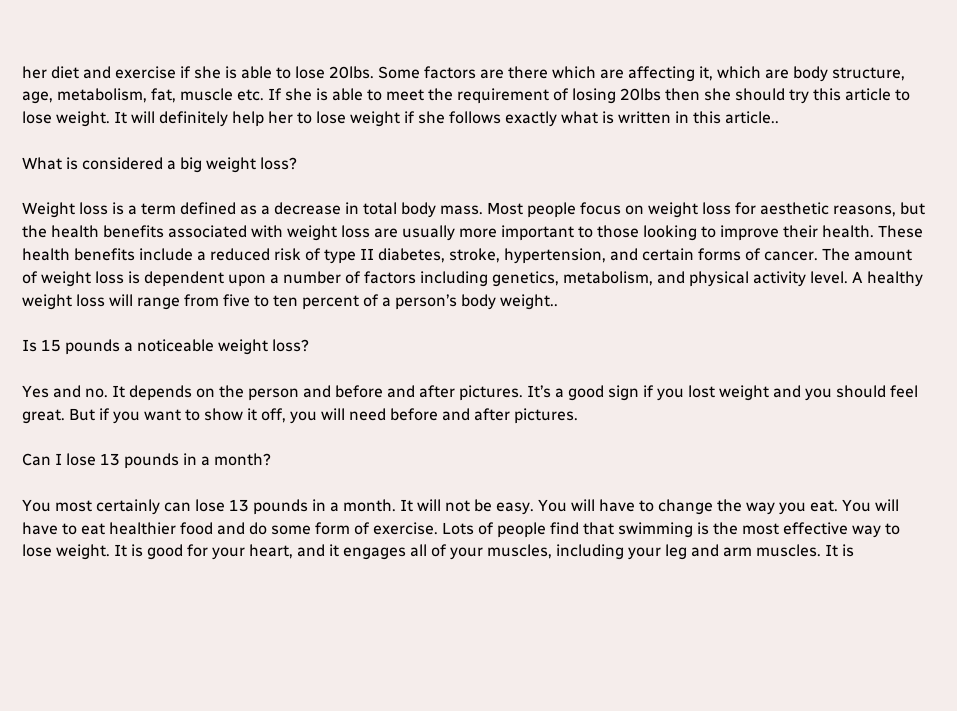her diet and exercise if she is able to lose 20lbs. Some factors are there which are affecting it, which are body structure, age, metabolism, fat, muscle etc. If she is able to meet the requirement of losing 20lbs then she should try this article to lose weight. It will definitely help her to lose weight if she follows exactly what is written in this article..

What is considered a big weight loss?

Weight loss is a term defined as a decrease in total body mass. Most people focus on weight loss for aesthetic reasons, but the health benefits associated with weight loss are usually more important to those looking to improve their health. These health benefits include a reduced risk of type II diabetes, stroke, hypertension, and certain forms of cancer. The amount of weight loss is dependent upon a number of factors including genetics, metabolism, and physical activity level. A healthy weight loss will range from five to ten percent of a person’s body weight..

Is 15 pounds a noticeable weight loss?

Yes and no. It depends on the person and before and after pictures. It’s a good sign if you lost weight and you should feel great. But if you want to show it off, you will need before and after pictures.

Can I lose 13 pounds in a month?

You most certainly can lose 13 pounds in a month. It will not be easy. You will have to change the way you eat. You will have to eat healthier food and do some form of exercise. Lots of people find that swimming is the most effective way to lose weight. It is good for your heart, and it engages all of your muscles, including your leg and arm muscles. It is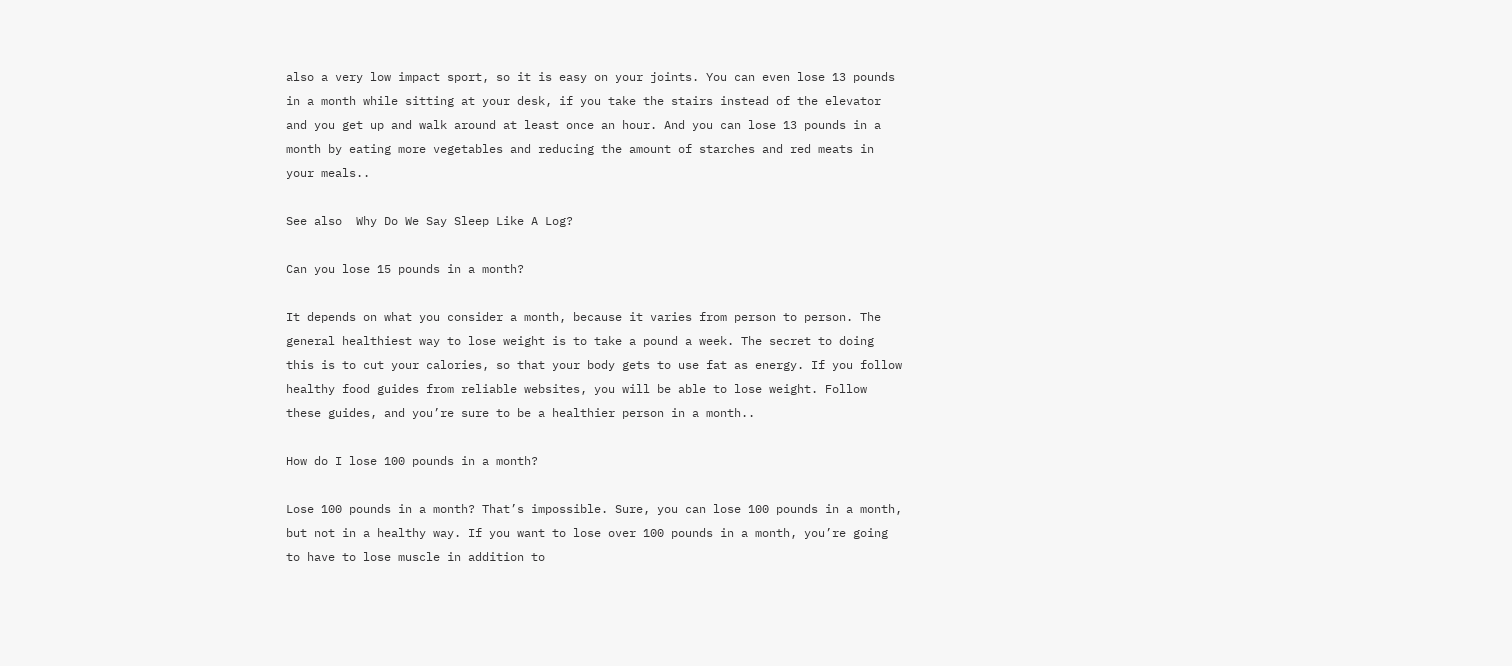also a very low impact sport, so it is easy on your joints. You can even lose 13 pounds in a month while sitting at your desk, if you take the stairs instead of the elevator and you get up and walk around at least once an hour. And you can lose 13 pounds in a month by eating more vegetables and reducing the amount of starches and red meats in your meals..

See also  Why Do We Say Sleep Like A Log?

Can you lose 15 pounds in a month?

It depends on what you consider a month, because it varies from person to person. The general healthiest way to lose weight is to take a pound a week. The secret to doing this is to cut your calories, so that your body gets to use fat as energy. If you follow healthy food guides from reliable websites, you will be able to lose weight. Follow these guides, and you’re sure to be a healthier person in a month..

How do I lose 100 pounds in a month?

Lose 100 pounds in a month? That’s impossible. Sure, you can lose 100 pounds in a month, but not in a healthy way. If you want to lose over 100 pounds in a month, you’re going to have to lose muscle in addition to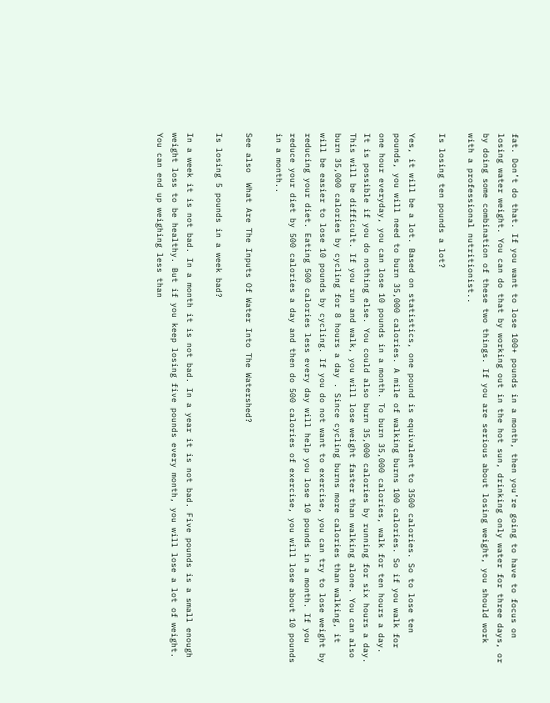fat. Don’t do that. If you want to lose 100+ pounds in a month, then you’re going to have to focus on losing water weight. You can do that by working out in the hot sun, drinking only water for three days, or by doing some combination of these two things. If you are serious about losing weight, you should work with a professional nutritionist..

Is losing ten pounds a lot?

Yes, it will be a lot. Based on statistics, one pound is equivalent to 3500 calories. So to lose ten pounds, you will need to burn 35,000 calories. A mile of walking burns 100 calories. So if you walk for one hour everyday, you can lose 10 pounds in a month. To burn 35,000 calories, walk for ten hours a day. It is possible if you do nothing else. You could also burn 35,000 calories by running for six hours a day. This will be difficult. If you run and walk, you will lose weight faster than walking alone. You can also burn 35,000 calories by cycling for 8 hours a day . Since cycling burns more calories than walking, it will be easier to lose 10 pounds by cycling. If you do not want to exercise, you can try to lose weight by reducing your diet. Eating 500 calories less every day will help you lose 10 pounds in a month. If you reduce your diet by 500 calories a day and then do 500 calories of exercise, you will lose about 10 pounds in a month..

See also  What Are The Inputs Of Water Into The Watershed?

Is losing 5 pounds in a week bad?

In a week it is not bad. In a month it is not bad. In a year it is not bad. Five pounds is a small enough weight loss to be healthy. But if you keep losing five pounds every month, you will lose a lot of weight. You can end up weighing less than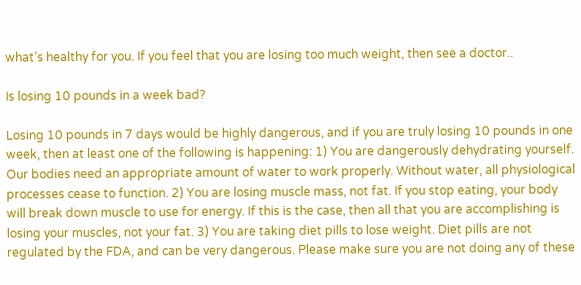what’s healthy for you. If you feel that you are losing too much weight, then see a doctor..

Is losing 10 pounds in a week bad?

Losing 10 pounds in 7 days would be highly dangerous, and if you are truly losing 10 pounds in one week, then at least one of the following is happening: 1) You are dangerously dehydrating yourself. Our bodies need an appropriate amount of water to work properly. Without water, all physiological processes cease to function. 2) You are losing muscle mass, not fat. If you stop eating, your body will break down muscle to use for energy. If this is the case, then all that you are accomplishing is losing your muscles, not your fat. 3) You are taking diet pills to lose weight. Diet pills are not regulated by the FDA, and can be very dangerous. Please make sure you are not doing any of these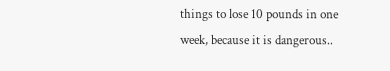things to lose 10 pounds in one week, because it is dangerous..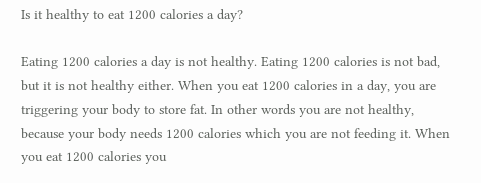Is it healthy to eat 1200 calories a day?

Eating 1200 calories a day is not healthy. Eating 1200 calories is not bad, but it is not healthy either. When you eat 1200 calories in a day, you are triggering your body to store fat. In other words you are not healthy, because your body needs 1200 calories which you are not feeding it. When you eat 1200 calories you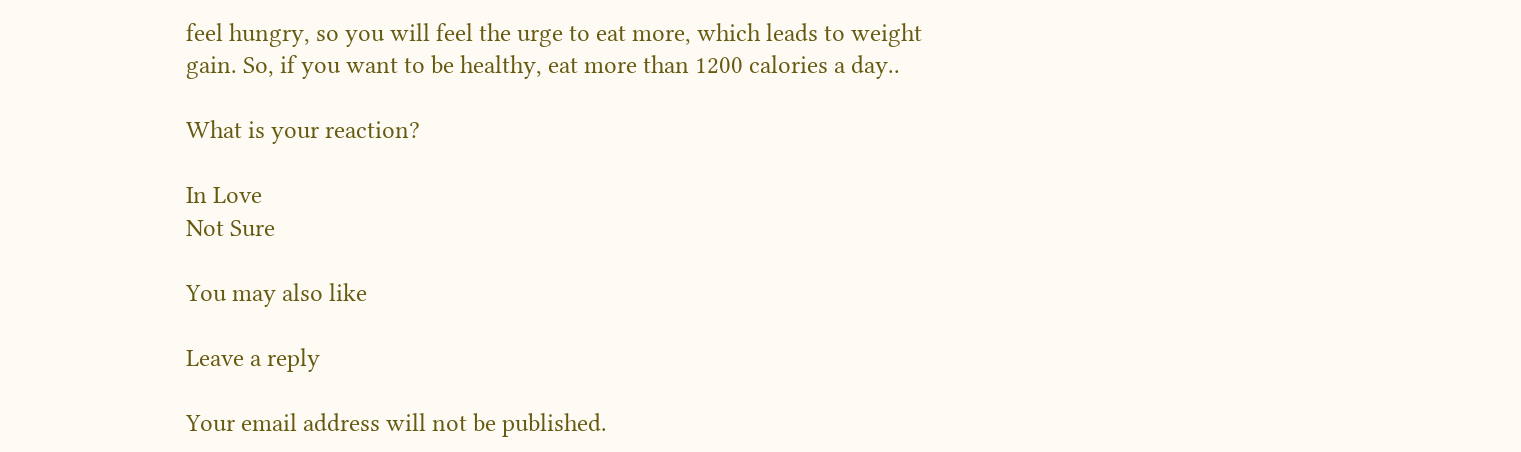feel hungry, so you will feel the urge to eat more, which leads to weight gain. So, if you want to be healthy, eat more than 1200 calories a day..

What is your reaction?

In Love
Not Sure

You may also like

Leave a reply

Your email address will not be published.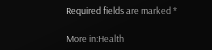Required fields are marked *

More in:Health